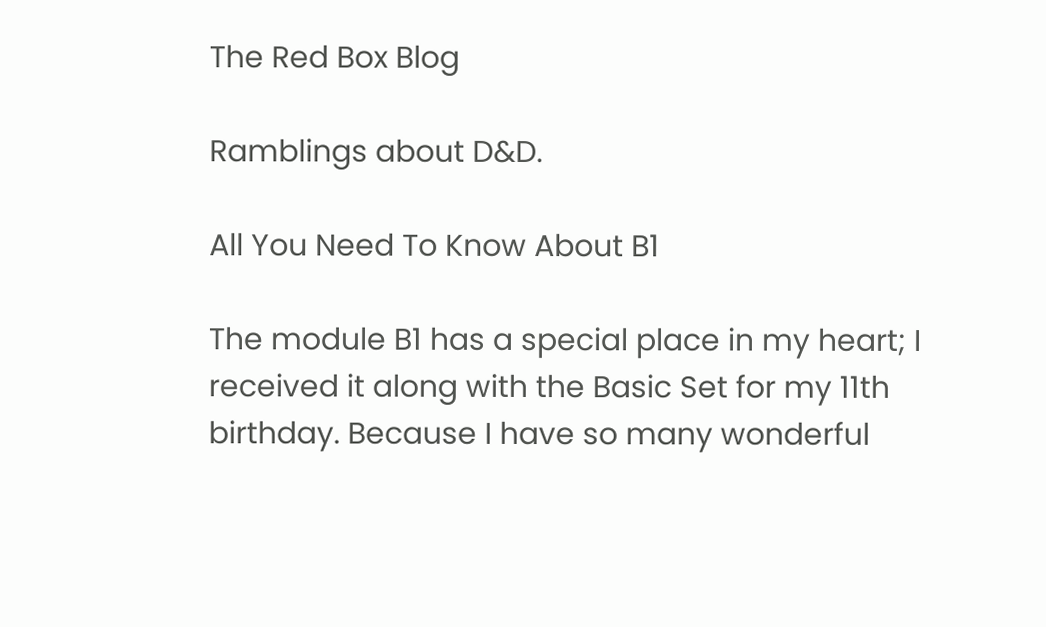The Red Box Blog

Ramblings about D&D.

All You Need To Know About B1

The module B1 has a special place in my heart; I received it along with the Basic Set for my 11th birthday. Because I have so many wonderful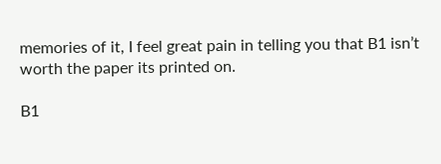memories of it, I feel great pain in telling you that B1 isn’t worth the paper its printed on.

B1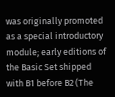was originally promoted as a special introductory module; early editions of the Basic Set shipped with B1 before B2 (The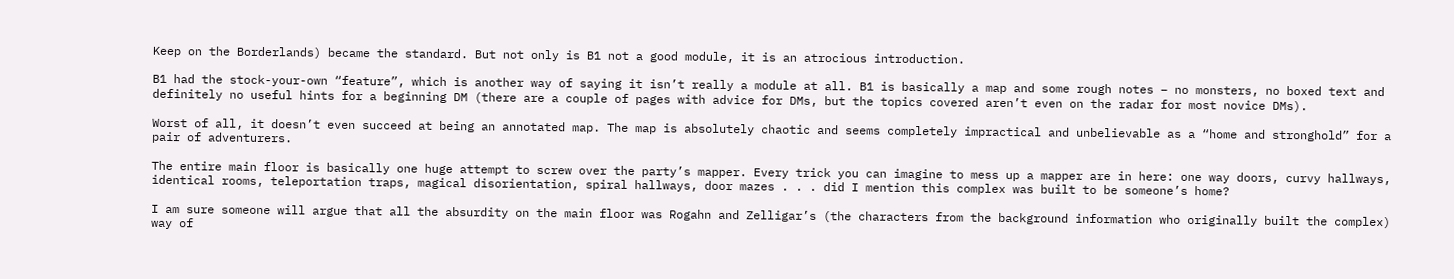Keep on the Borderlands) became the standard. But not only is B1 not a good module, it is an atrocious introduction.

B1 had the stock-your-own “feature”, which is another way of saying it isn’t really a module at all. B1 is basically a map and some rough notes – no monsters, no boxed text and definitely no useful hints for a beginning DM (there are a couple of pages with advice for DMs, but the topics covered aren’t even on the radar for most novice DMs).

Worst of all, it doesn’t even succeed at being an annotated map. The map is absolutely chaotic and seems completely impractical and unbelievable as a “home and stronghold” for a pair of adventurers.

The entire main floor is basically one huge attempt to screw over the party’s mapper. Every trick you can imagine to mess up a mapper are in here: one way doors, curvy hallways, identical rooms, teleportation traps, magical disorientation, spiral hallways, door mazes . . . did I mention this complex was built to be someone’s home?

I am sure someone will argue that all the absurdity on the main floor was Rogahn and Zelligar’s (the characters from the background information who originally built the complex) way of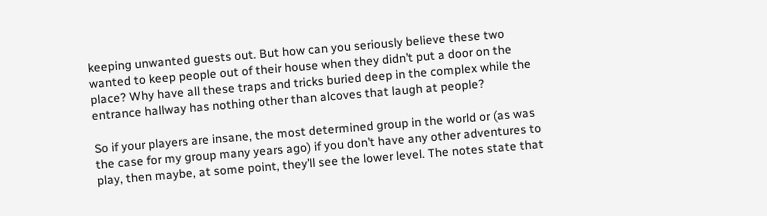keeping unwanted guests out. But how can you seriously believe these two wanted to keep people out of their house when they didn’t put a door on the place? Why have all these traps and tricks buried deep in the complex while the entrance hallway has nothing other than alcoves that laugh at people?

So if your players are insane, the most determined group in the world or (as was the case for my group many years ago) if you don’t have any other adventures to play, then maybe, at some point, they’ll see the lower level. The notes state that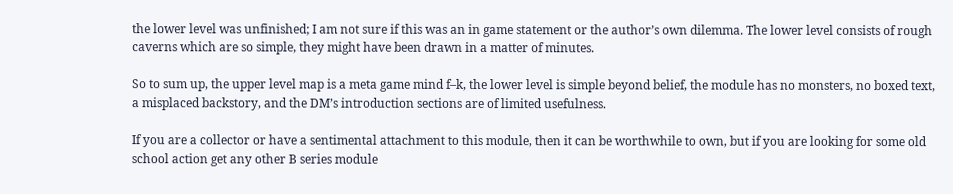the lower level was unfinished; I am not sure if this was an in game statement or the author’s own dilemma. The lower level consists of rough caverns which are so simple, they might have been drawn in a matter of minutes.

So to sum up, the upper level map is a meta game mind f–k, the lower level is simple beyond belief, the module has no monsters, no boxed text, a misplaced backstory, and the DM’s introduction sections are of limited usefulness.

If you are a collector or have a sentimental attachment to this module, then it can be worthwhile to own, but if you are looking for some old school action get any other B series module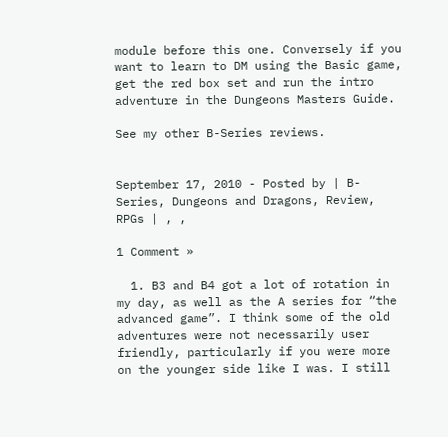module before this one. Conversely if you want to learn to DM using the Basic game, get the red box set and run the intro adventure in the Dungeons Masters Guide.

See my other B-Series reviews.


September 17, 2010 - Posted by | B-Series, Dungeons and Dragons, Review, RPGs | , ,

1 Comment »

  1. B3 and B4 got a lot of rotation in my day, as well as the A series for “the advanced game”. I think some of the old adventures were not necessarily user friendly, particularly if you were more on the younger side like I was. I still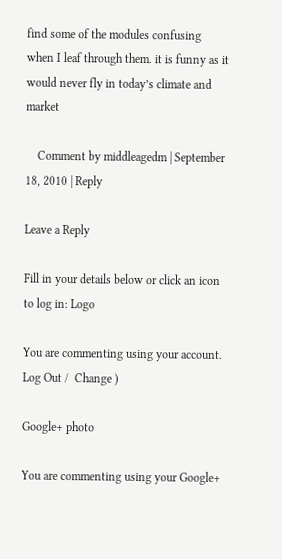find some of the modules confusing when I leaf through them. it is funny as it would never fly in today’s climate and market

    Comment by middleagedm | September 18, 2010 | Reply

Leave a Reply

Fill in your details below or click an icon to log in: Logo

You are commenting using your account. Log Out /  Change )

Google+ photo

You are commenting using your Google+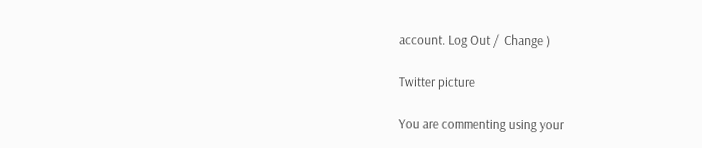account. Log Out /  Change )

Twitter picture

You are commenting using your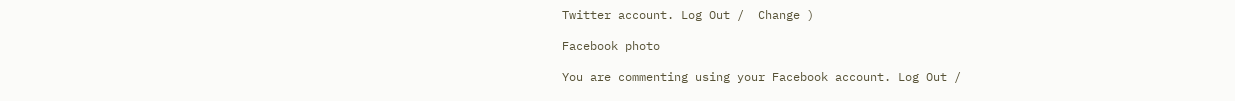Twitter account. Log Out /  Change )

Facebook photo

You are commenting using your Facebook account. Log Out /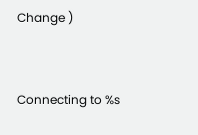Change )


Connecting to %s